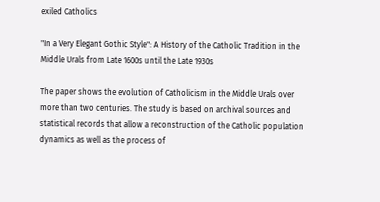exiled Catholics

"In a Very Elegant Gothic Style": A History of the Catholic Tradition in the Middle Urals from Late 1600s until the Late 1930s

The paper shows the evolution of Catholicism in the Middle Urals over more than two centuries. The study is based on archival sources and statistical records that allow a reconstruction of the Catholic population dynamics as well as the process of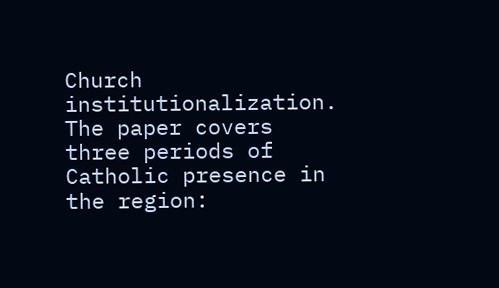Church institutionalization. The paper covers three periods of Catholic presence in the region: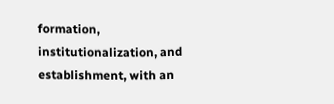formation, institutionalization, and establishment, with an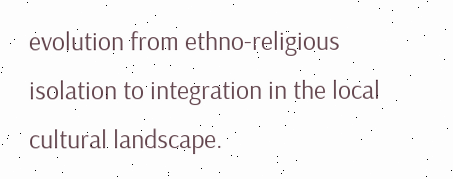evolution from ethno-religious isolation to integration in the local cultural landscape.